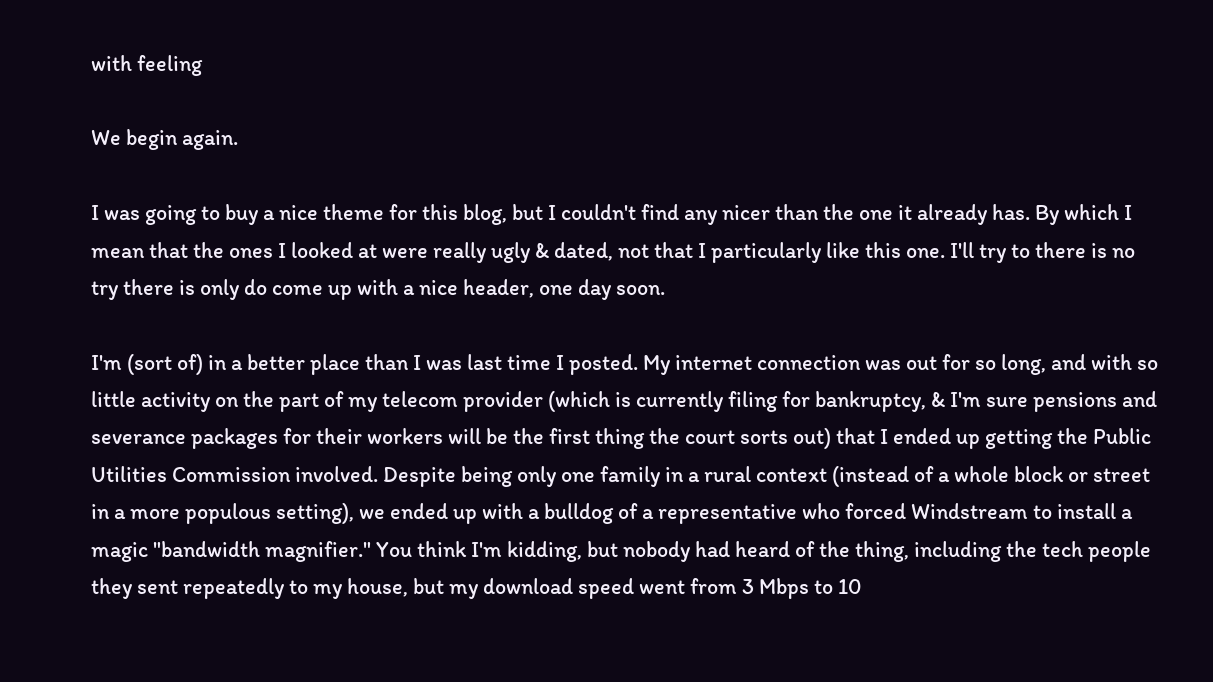with feeling

We begin again.

I was going to buy a nice theme for this blog, but I couldn't find any nicer than the one it already has. By which I mean that the ones I looked at were really ugly & dated, not that I particularly like this one. I'll try to there is no try there is only do come up with a nice header, one day soon.

I'm (sort of) in a better place than I was last time I posted. My internet connection was out for so long, and with so little activity on the part of my telecom provider (which is currently filing for bankruptcy, & I'm sure pensions and severance packages for their workers will be the first thing the court sorts out) that I ended up getting the Public Utilities Commission involved. Despite being only one family in a rural context (instead of a whole block or street in a more populous setting), we ended up with a bulldog of a representative who forced Windstream to install a magic "bandwidth magnifier." You think I'm kidding, but nobody had heard of the thing, including the tech people they sent repeatedly to my house, but my download speed went from 3 Mbps to 10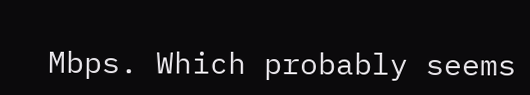Mbps. Which probably seems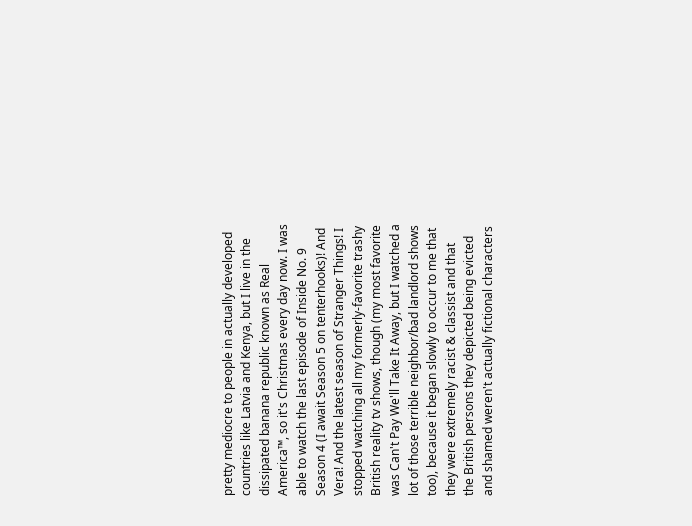pretty mediocre to people in actually developed countries like Latvia and Kenya, but I live in the dissipated banana republic known as Real America™, so it's Christmas every day now. I was able to watch the last episode of Inside No. 9 Season 4 (I await Season 5 on tenterhooks)! And Vera! And the latest season of Stranger Things! I stopped watching all my formerly-favorite trashy British reality tv shows, though (my most favorite was Can't Pay We'll Take It Away, but I watched a lot of those terrible neighbor/bad landlord shows too), because it began slowly to occur to me that they were extremely racist & classist and that the British persons they depicted being evicted and shamed weren't actually fictional characters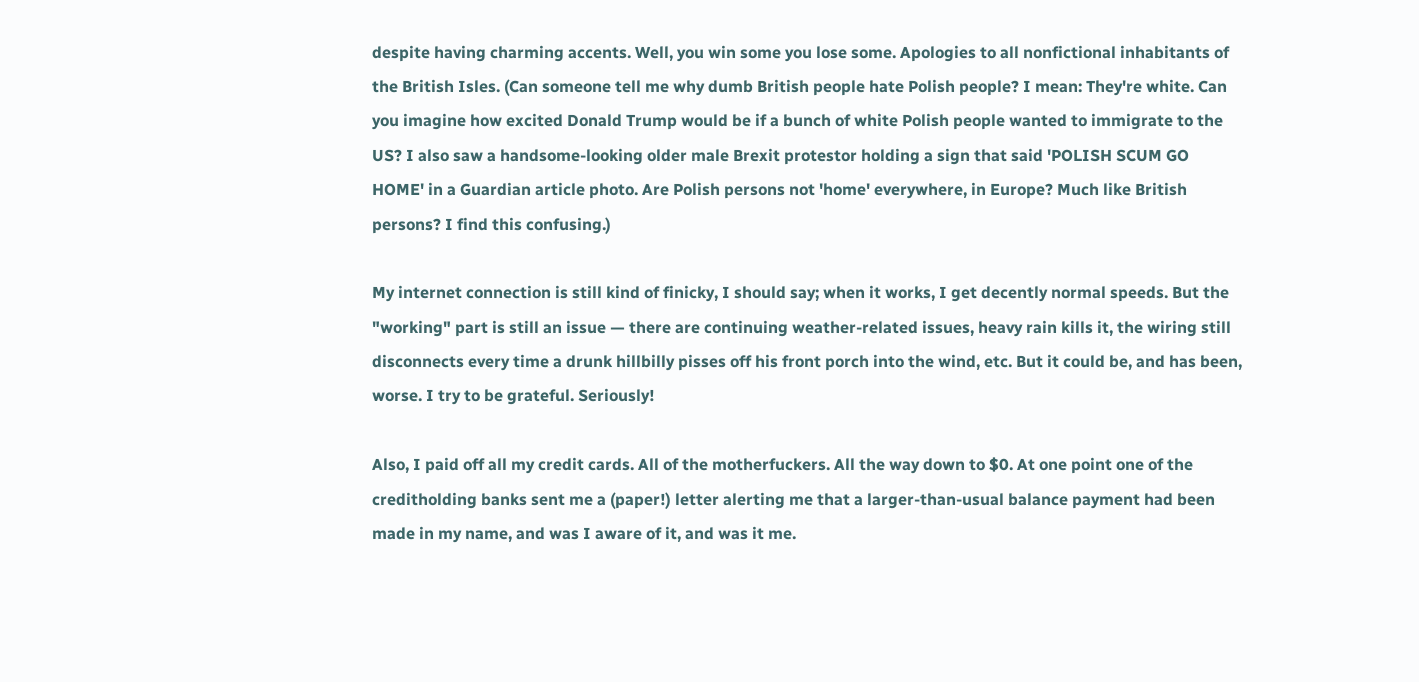despite having charming accents. Well, you win some you lose some. Apologies to all nonfictional inhabitants of the British Isles. (Can someone tell me why dumb British people hate Polish people? I mean: They're white. Can you imagine how excited Donald Trump would be if a bunch of white Polish people wanted to immigrate to the US? I also saw a handsome-looking older male Brexit protestor holding a sign that said 'POLISH SCUM GO HOME' in a Guardian article photo. Are Polish persons not 'home' everywhere, in Europe? Much like British persons? I find this confusing.)

My internet connection is still kind of finicky, I should say; when it works, I get decently normal speeds. But the "working" part is still an issue — there are continuing weather-related issues, heavy rain kills it, the wiring still disconnects every time a drunk hillbilly pisses off his front porch into the wind, etc. But it could be, and has been, worse. I try to be grateful. Seriously!

Also, I paid off all my credit cards. All of the motherfuckers. All the way down to $0. At one point one of the creditholding banks sent me a (paper!) letter alerting me that a larger-than-usual balance payment had been made in my name, and was I aware of it, and was it me.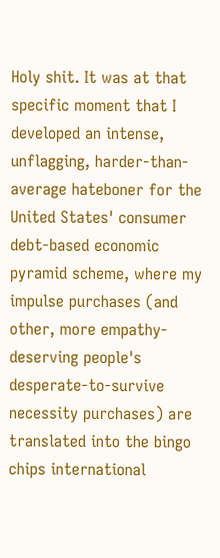Holy shit. It was at that specific moment that I developed an intense, unflagging, harder-than-average hateboner for the United States' consumer debt-based economic pyramid scheme, where my impulse purchases (and other, more empathy-deserving people's desperate-to-survive necessity purchases) are translated into the bingo chips international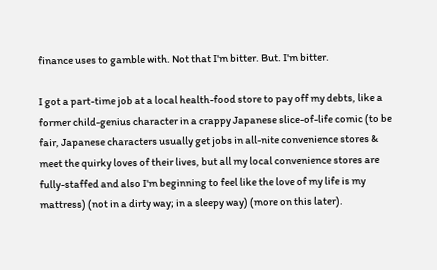finance uses to gamble with. Not that I'm bitter. But. I'm bitter.

I got a part-time job at a local health-food store to pay off my debts, like a former child-genius character in a crappy Japanese slice-of-life comic (to be fair, Japanese characters usually get jobs in all-nite convenience stores & meet the quirky loves of their lives, but all my local convenience stores are fully-staffed and also I'm beginning to feel like the love of my life is my mattress) (not in a dirty way; in a sleepy way) (more on this later).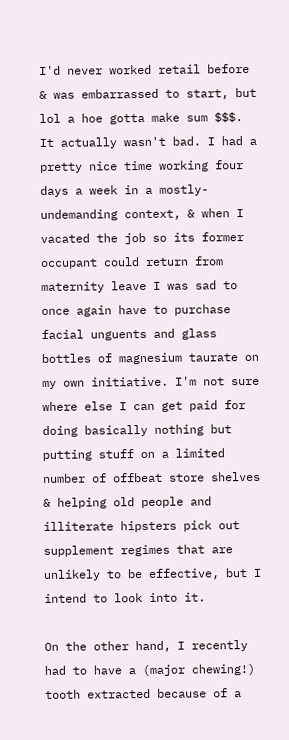I'd never worked retail before & was embarrassed to start, but lol a hoe gotta make sum $$$. It actually wasn't bad. I had a pretty nice time working four days a week in a mostly-undemanding context, & when I vacated the job so its former occupant could return from maternity leave I was sad to once again have to purchase facial unguents and glass bottles of magnesium taurate on my own initiative. I'm not sure where else I can get paid for doing basically nothing but putting stuff on a limited number of offbeat store shelves & helping old people and illiterate hipsters pick out supplement regimes that are unlikely to be effective, but I intend to look into it.

On the other hand, I recently had to have a (major chewing!) tooth extracted because of a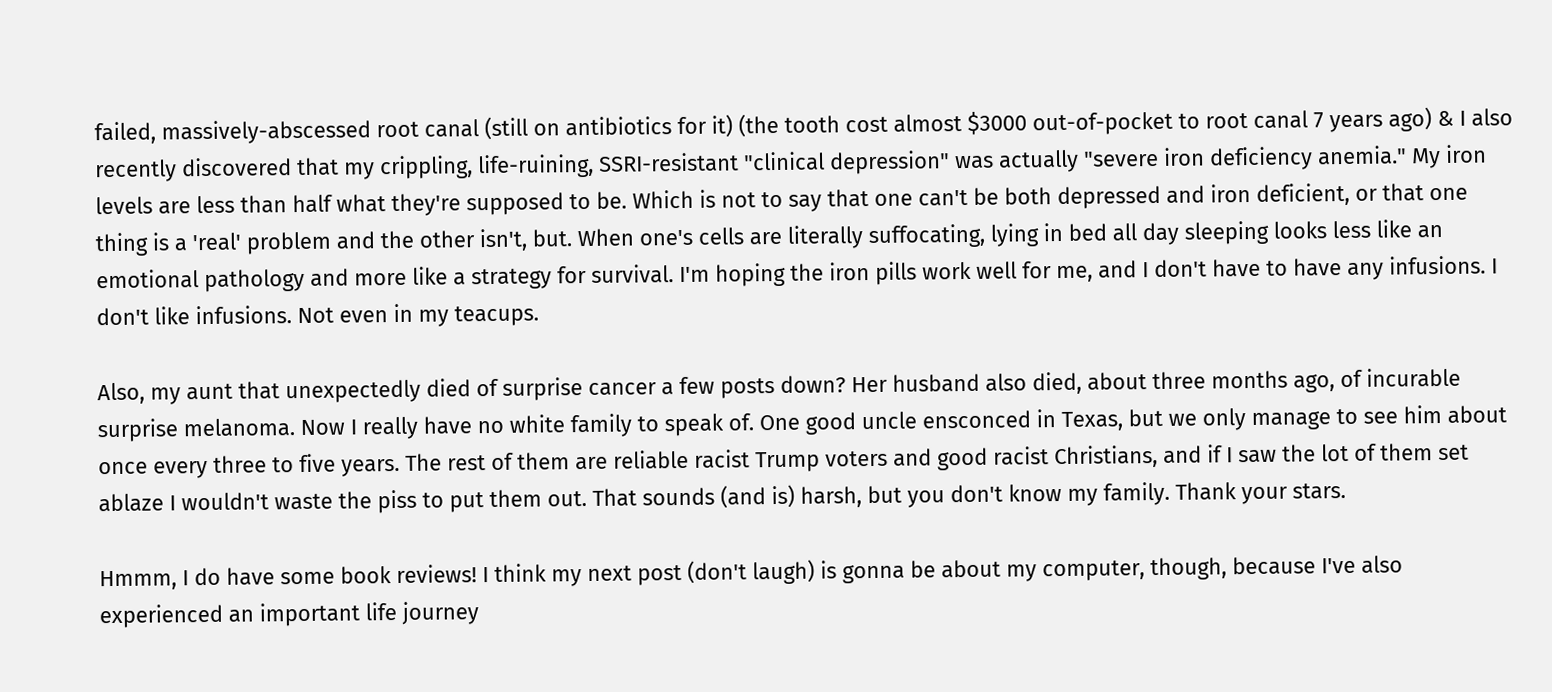failed, massively-abscessed root canal (still on antibiotics for it) (the tooth cost almost $3000 out-of-pocket to root canal 7 years ago) & I also recently discovered that my crippling, life-ruining, SSRI-resistant "clinical depression" was actually "severe iron deficiency anemia." My iron levels are less than half what they're supposed to be. Which is not to say that one can't be both depressed and iron deficient, or that one thing is a 'real' problem and the other isn't, but. When one's cells are literally suffocating, lying in bed all day sleeping looks less like an emotional pathology and more like a strategy for survival. I'm hoping the iron pills work well for me, and I don't have to have any infusions. I don't like infusions. Not even in my teacups.

Also, my aunt that unexpectedly died of surprise cancer a few posts down? Her husband also died, about three months ago, of incurable surprise melanoma. Now I really have no white family to speak of. One good uncle ensconced in Texas, but we only manage to see him about once every three to five years. The rest of them are reliable racist Trump voters and good racist Christians, and if I saw the lot of them set ablaze I wouldn't waste the piss to put them out. That sounds (and is) harsh, but you don't know my family. Thank your stars.

Hmmm, I do have some book reviews! I think my next post (don't laugh) is gonna be about my computer, though, because I've also experienced an important life journey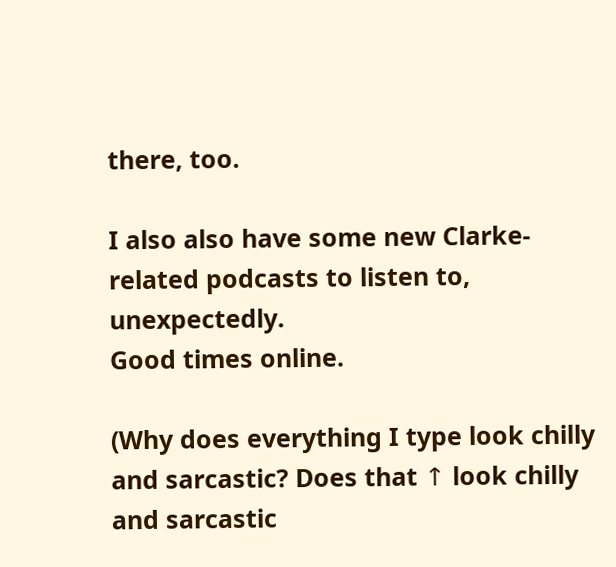there, too.

I also also have some new Clarke-related podcasts to listen to, unexpectedly.
Good times online.

(Why does everything I type look chilly and sarcastic? Does that ↑ look chilly and sarcastic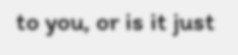to you, or is it just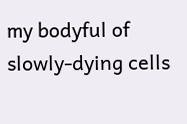my bodyful of slowly-dying cells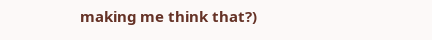making me think that?)